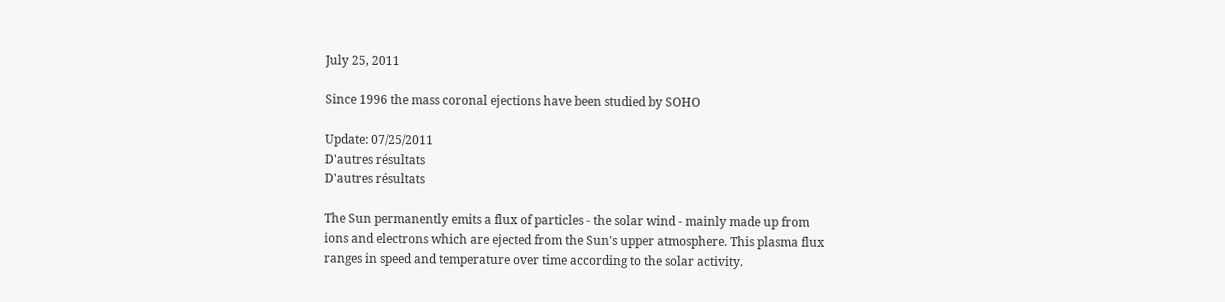July 25, 2011

Since 1996 the mass coronal ejections have been studied by SOHO

Update: 07/25/2011
D'autres résultats
D'autres résultats

The Sun permanently emits a flux of particles - the solar wind - mainly made up from ions and electrons which are ejected from the Sun's upper atmosphere. This plasma flux ranges in speed and temperature over time according to the solar activity.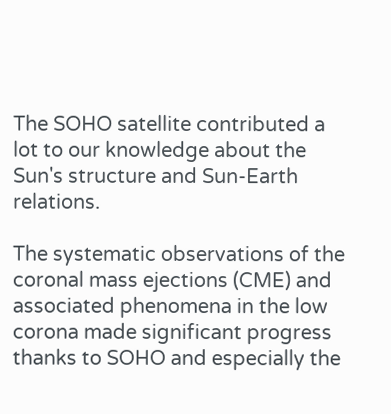The SOHO satellite contributed a lot to our knowledge about the Sun's structure and Sun-Earth relations.

The systematic observations of the coronal mass ejections (CME) and associated phenomena in the low corona made significant progress thanks to SOHO and especially the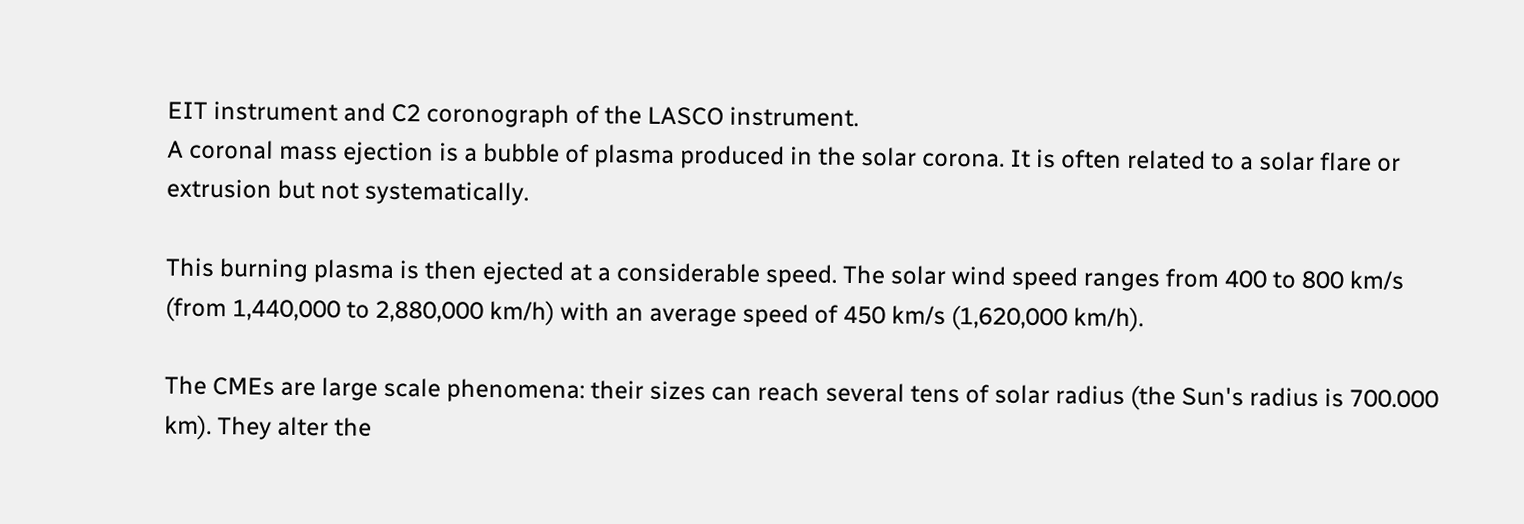EIT instrument and C2 coronograph of the LASCO instrument.
A coronal mass ejection is a bubble of plasma produced in the solar corona. It is often related to a solar flare or extrusion but not systematically.

This burning plasma is then ejected at a considerable speed. The solar wind speed ranges from 400 to 800 km/s (from 1,440,000 to 2,880,000 km/h) with an average speed of 450 km/s (1,620,000 km/h).

The CMEs are large scale phenomena: their sizes can reach several tens of solar radius (the Sun's radius is 700.000 km). They alter the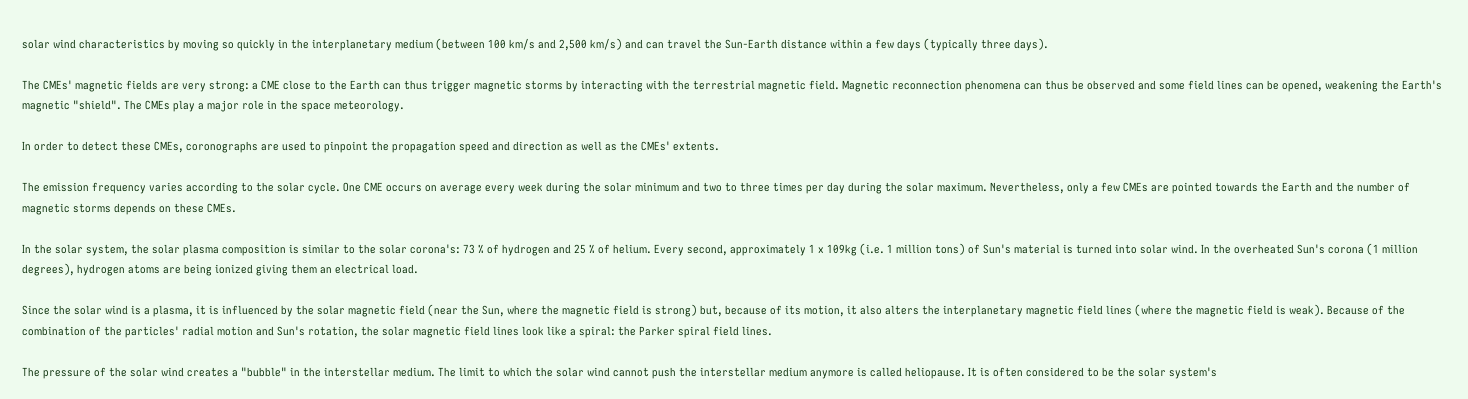solar wind characteristics by moving so quickly in the interplanetary medium (between 100 km/s and 2,500 km/s) and can travel the Sun-Earth distance within a few days (typically three days).

The CMEs' magnetic fields are very strong: a CME close to the Earth can thus trigger magnetic storms by interacting with the terrestrial magnetic field. Magnetic reconnection phenomena can thus be observed and some field lines can be opened, weakening the Earth's magnetic "shield". The CMEs play a major role in the space meteorology.

In order to detect these CMEs, coronographs are used to pinpoint the propagation speed and direction as well as the CMEs' extents.

The emission frequency varies according to the solar cycle. One CME occurs on average every week during the solar minimum and two to three times per day during the solar maximum. Nevertheless, only a few CMEs are pointed towards the Earth and the number of magnetic storms depends on these CMEs.

In the solar system, the solar plasma composition is similar to the solar corona's: 73 % of hydrogen and 25 % of helium. Every second, approximately 1 x 109kg (i.e. 1 million tons) of Sun's material is turned into solar wind. In the overheated Sun's corona (1 million degrees), hydrogen atoms are being ionized giving them an electrical load.

Since the solar wind is a plasma, it is influenced by the solar magnetic field (near the Sun, where the magnetic field is strong) but, because of its motion, it also alters the interplanetary magnetic field lines (where the magnetic field is weak). Because of the combination of the particles' radial motion and Sun's rotation, the solar magnetic field lines look like a spiral: the Parker spiral field lines.

The pressure of the solar wind creates a "bubble" in the interstellar medium. The limit to which the solar wind cannot push the interstellar medium anymore is called heliopause. It is often considered to be the solar system's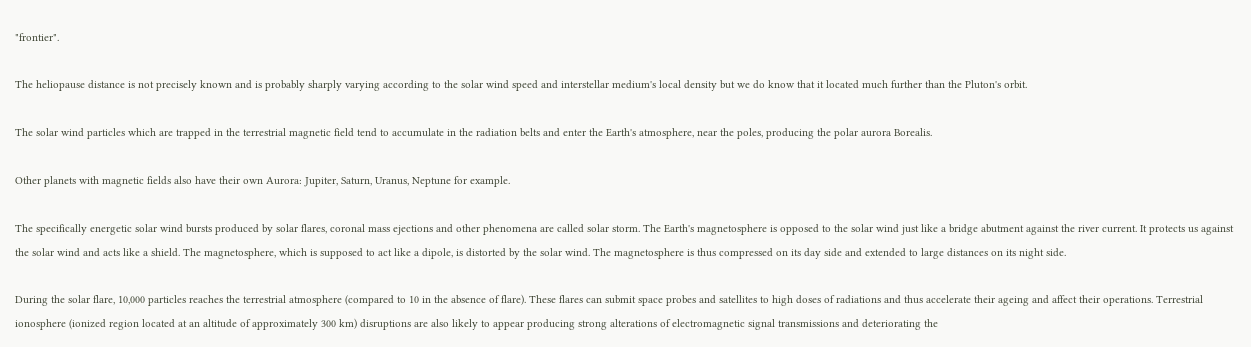"frontier".

The heliopause distance is not precisely known and is probably sharply varying according to the solar wind speed and interstellar medium's local density but we do know that it located much further than the Pluton's orbit.

The solar wind particles which are trapped in the terrestrial magnetic field tend to accumulate in the radiation belts and enter the Earth's atmosphere, near the poles, producing the polar aurora Borealis.

Other planets with magnetic fields also have their own Aurora: Jupiter, Saturn, Uranus, Neptune for example.

The specifically energetic solar wind bursts produced by solar flares, coronal mass ejections and other phenomena are called solar storm. The Earth's magnetosphere is opposed to the solar wind just like a bridge abutment against the river current. It protects us against the solar wind and acts like a shield. The magnetosphere, which is supposed to act like a dipole, is distorted by the solar wind. The magnetosphere is thus compressed on its day side and extended to large distances on its night side.

During the solar flare, 10,000 particles reaches the terrestrial atmosphere (compared to 10 in the absence of flare). These flares can submit space probes and satellites to high doses of radiations and thus accelerate their ageing and affect their operations. Terrestrial ionosphere (ionized region located at an altitude of approximately 300 km) disruptions are also likely to appear producing strong alterations of electromagnetic signal transmissions and deteriorating the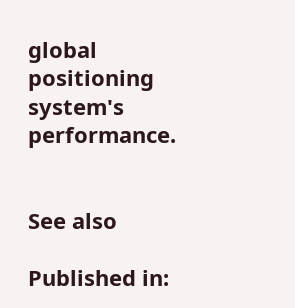global positioning system's performance.


See also

Published in: